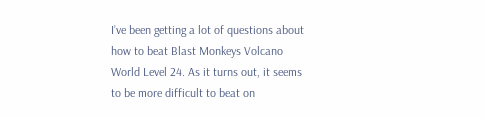I’ve been getting a lot of questions about how to beat Blast Monkeys Volcano World Level 24. As it turns out, it seems to be more difficult to beat on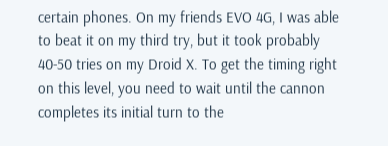certain phones. On my friends EVO 4G, I was able to beat it on my third try, but it took probably 40-50 tries on my Droid X. To get the timing right on this level, you need to wait until the cannon completes its initial turn to the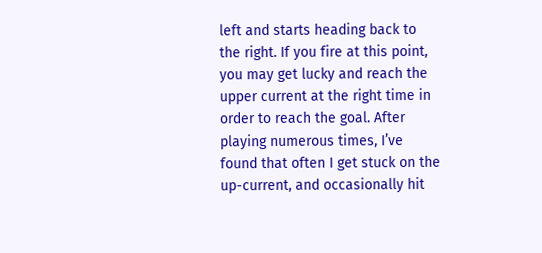left and starts heading back to the right. If you fire at this point, you may get lucky and reach the upper current at the right time in order to reach the goal. After playing numerous times, I’ve found that often I get stuck on the up-current, and occasionally hit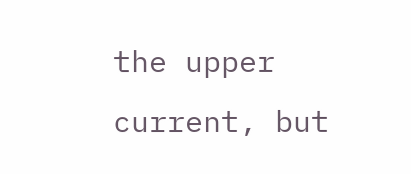the upper current, but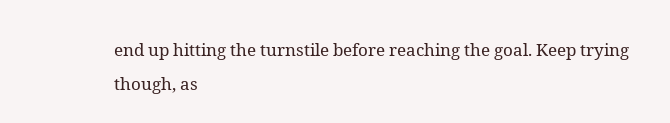end up hitting the turnstile before reaching the goal. Keep trying though, as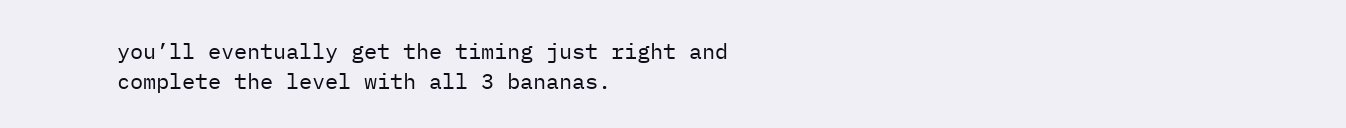you’ll eventually get the timing just right and complete the level with all 3 bananas.